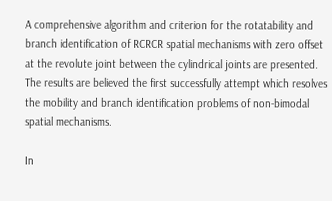A comprehensive algorithm and criterion for the rotatability and branch identification of RCRCR spatial mechanisms with zero offset at the revolute joint between the cylindrical joints are presented. The results are believed the first successfully attempt which resolves the mobility and branch identification problems of non-bimodal spatial mechanisms.

In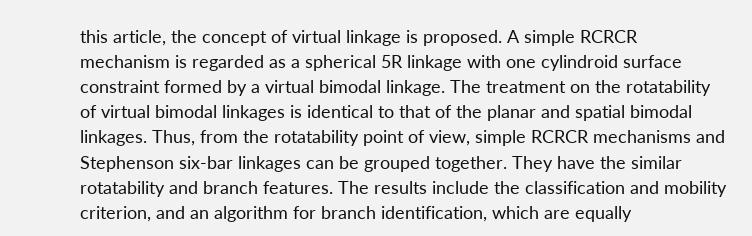this article, the concept of virtual linkage is proposed. A simple RCRCR mechanism is regarded as a spherical 5R linkage with one cylindroid surface constraint formed by a virtual bimodal linkage. The treatment on the rotatability of virtual bimodal linkages is identical to that of the planar and spatial bimodal linkages. Thus, from the rotatability point of view, simple RCRCR mechanisms and Stephenson six-bar linkages can be grouped together. They have the similar rotatability and branch features. The results include the classification and mobility criterion, and an algorithm for branch identification, which are equally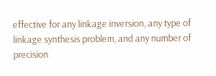effective for any linkage inversion, any type of linkage synthesis problem, and any number of precision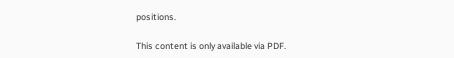positions.

This content is only available via PDF.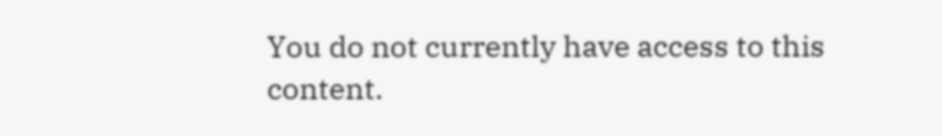You do not currently have access to this content.